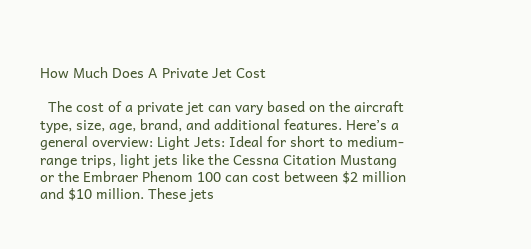How Much Does A Private Jet Cost

  The cost of a private jet can vary based on the aircraft type, size, age, brand, and additional features. Here’s a general overview: Light Jets: Ideal for short to medium-range trips, light jets like the Cessna Citation Mustang or the Embraer Phenom 100 can cost between $2 million and $10 million. These jets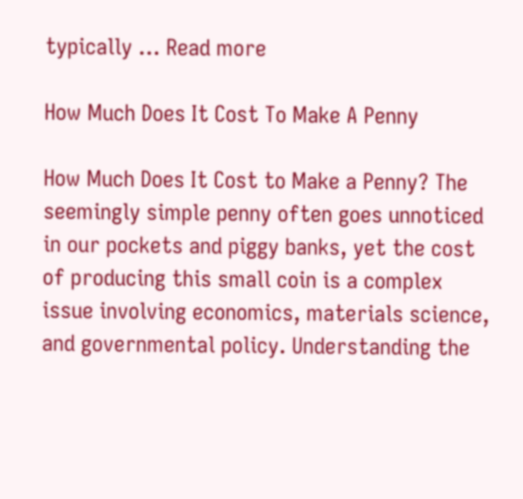typically … Read more

How Much Does It Cost To Make A Penny

How Much Does It Cost to Make a Penny? The seemingly simple penny often goes unnoticed in our pockets and piggy banks, yet the cost of producing this small coin is a complex issue involving economics, materials science, and governmental policy. Understanding the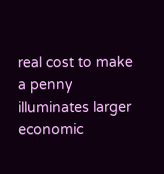real cost to make a penny illuminates larger economic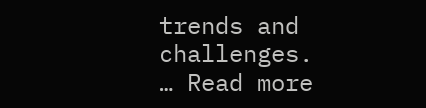trends and challenges. … Read more